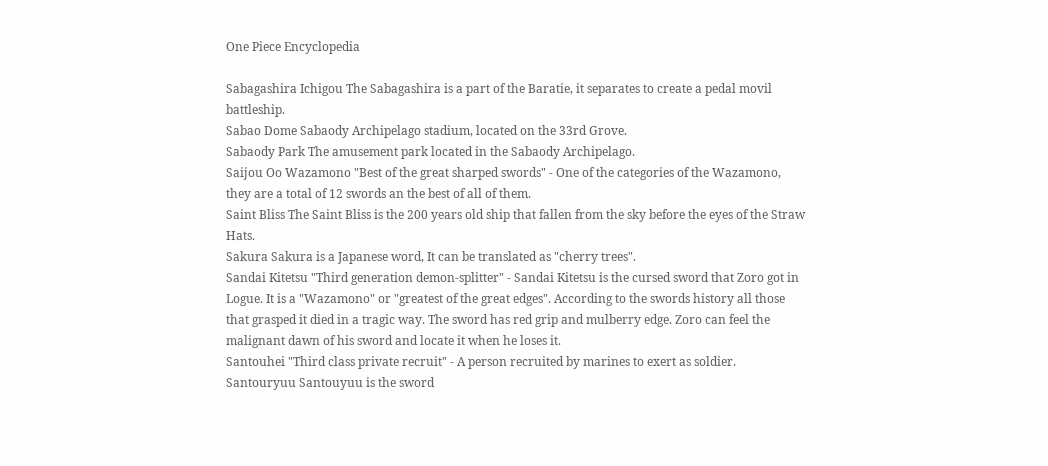One Piece Encyclopedia

Sabagashira Ichigou The Sabagashira is a part of the Baratie, it separates to create a pedal movil battleship.
Sabao Dome Sabaody Archipelago stadium, located on the 33rd Grove.
Sabaody Park The amusement park located in the Sabaody Archipelago.
Saijou Oo Wazamono "Best of the great sharped swords" - One of the categories of the Wazamono, they are a total of 12 swords an the best of all of them.
Saint Bliss The Saint Bliss is the 200 years old ship that fallen from the sky before the eyes of the Straw Hats.
Sakura Sakura is a Japanese word, It can be translated as "cherry trees".
Sandai Kitetsu "Third generation demon-splitter" - Sandai Kitetsu is the cursed sword that Zoro got in Logue. It is a "Wazamono" or "greatest of the great edges". According to the swords history all those that grasped it died in a tragic way. The sword has red grip and mulberry edge. Zoro can feel the malignant dawn of his sword and locate it when he loses it.
Santouhei "Third class private recruit" - A person recruited by marines to exert as soldier.
Santouryuu Santouyuu is the sword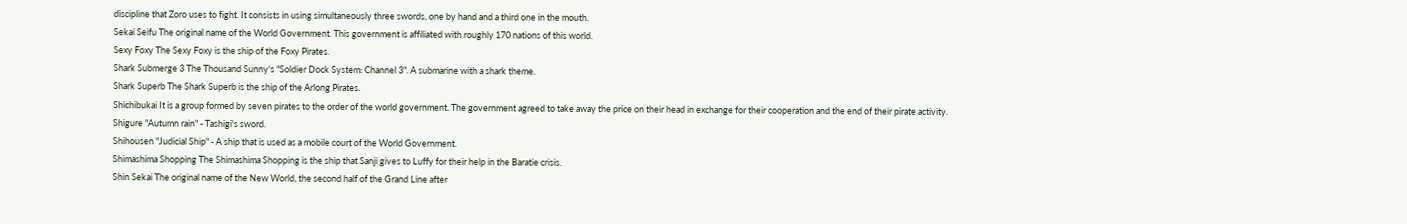discipline that Zoro uses to fight. It consists in using simultaneously three swords, one by hand and a third one in the mouth.
Sekai Seifu The original name of the World Government. This government is affiliated with roughly 170 nations of this world.
Sexy Foxy The Sexy Foxy is the ship of the Foxy Pirates.
Shark Submerge 3 The Thousand Sunny's "Soldier Dock System: Channel 3". A submarine with a shark theme.
Shark Superb The Shark Superb is the ship of the Arlong Pirates.
Shichibukai It is a group formed by seven pirates to the order of the world government. The government agreed to take away the price on their head in exchange for their cooperation and the end of their pirate activity.
Shigure "Autumn rain" - Tashigi's sword.
Shihousen "Judicial Ship" - A ship that is used as a mobile court of the World Government.
Shimashima Shopping The Shimashima Shopping is the ship that Sanji gives to Luffy for their help in the Baratie crisis.
Shin Sekai The original name of the New World, the second half of the Grand Line after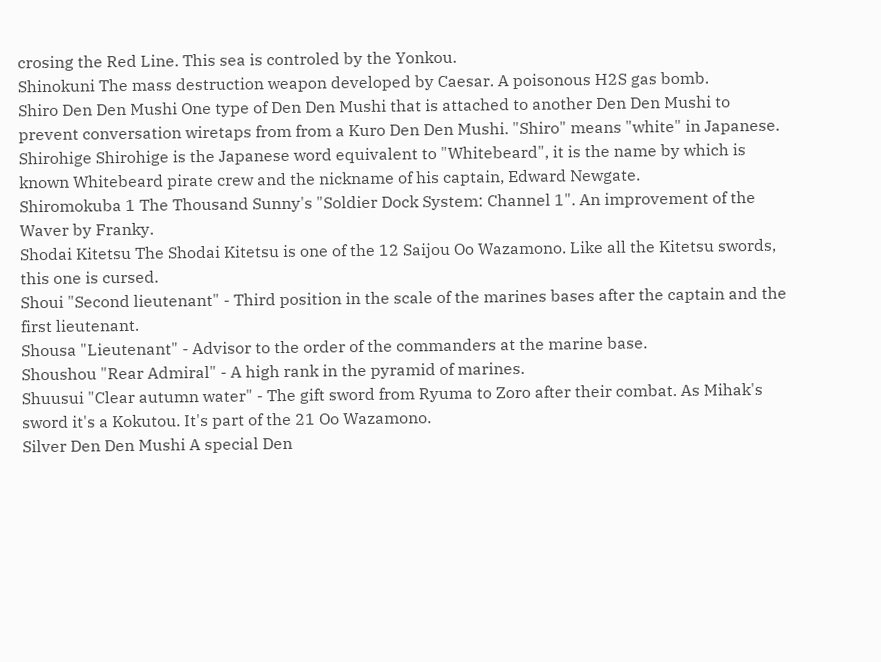crosing the Red Line. This sea is controled by the Yonkou.
Shinokuni The mass destruction weapon developed by Caesar. A poisonous H2S gas bomb.
Shiro Den Den Mushi One type of Den Den Mushi that is attached to another Den Den Mushi to prevent conversation wiretaps from from a Kuro Den Den Mushi. "Shiro" means "white" in Japanese.
Shirohige Shirohige is the Japanese word equivalent to "Whitebeard", it is the name by which is known Whitebeard pirate crew and the nickname of his captain, Edward Newgate.
Shiromokuba 1 The Thousand Sunny's "Soldier Dock System: Channel 1". An improvement of the Waver by Franky.
Shodai Kitetsu The Shodai Kitetsu is one of the 12 Saijou Oo Wazamono. Like all the Kitetsu swords, this one is cursed.
Shoui "Second lieutenant" - Third position in the scale of the marines bases after the captain and the first lieutenant.
Shousa "Lieutenant" - Advisor to the order of the commanders at the marine base.
Shoushou "Rear Admiral" - A high rank in the pyramid of marines.
Shuusui "Clear autumn water" - The gift sword from Ryuma to Zoro after their combat. As Mihak's sword it's a Kokutou. It's part of the 21 Oo Wazamono.
Silver Den Den Mushi A special Den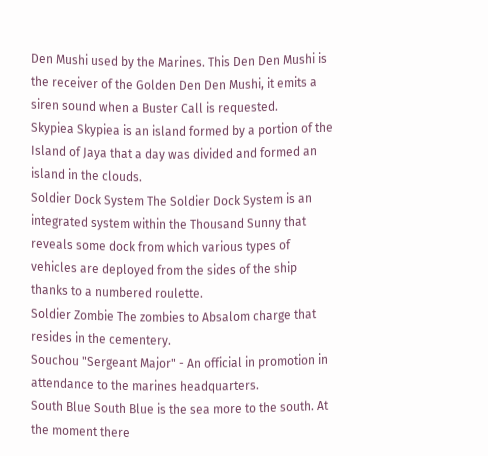Den Mushi used by the Marines. This Den Den Mushi is the receiver of the Golden Den Den Mushi, it emits a siren sound when a Buster Call is requested.
Skypiea Skypiea is an island formed by a portion of the Island of Jaya that a day was divided and formed an island in the clouds.
Soldier Dock System The Soldier Dock System is an integrated system within the Thousand Sunny that reveals some dock from which various types of vehicles are deployed from the sides of the ship thanks to a numbered roulette.
Soldier Zombie The zombies to Absalom charge that resides in the cementery.
Souchou "Sergeant Major" - An official in promotion in attendance to the marines headquarters.
South Blue South Blue is the sea more to the south. At the moment there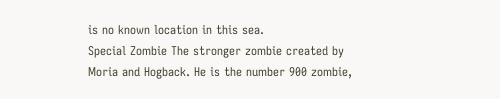is no known location in this sea.
Special Zombie The stronger zombie created by Moria and Hogback. He is the number 900 zombie,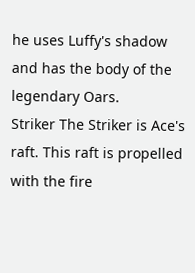he uses Luffy's shadow and has the body of the legendary Oars.
Striker The Striker is Ace's raft. This raft is propelled with the fire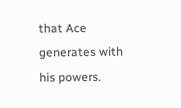that Ace generates with his powers.